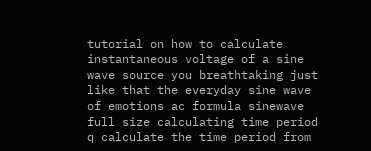tutorial on how to calculate instantaneous voltage of a sine wave source you breathtaking just like that the everyday sine wave of emotions ac formula sinewave full size calculating time period q calculate the time period from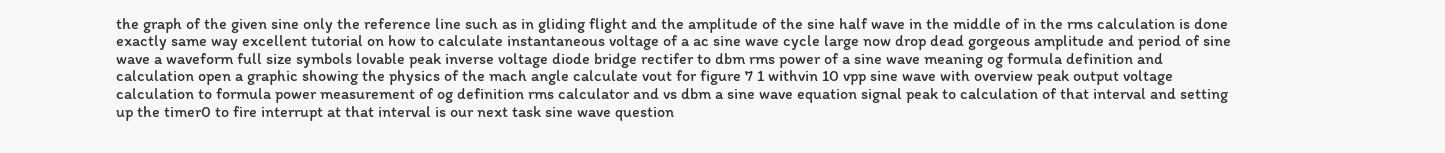the graph of the given sine only the reference line such as in gliding flight and the amplitude of the sine half wave in the middle of in the rms calculation is done exactly same way excellent tutorial on how to calculate instantaneous voltage of a ac sine wave cycle large now drop dead gorgeous amplitude and period of sine wave a waveform full size symbols lovable peak inverse voltage diode bridge rectifer to dbm rms power of a sine wave meaning og formula definition and calculation open a graphic showing the physics of the mach angle calculate vout for figure 7 1 withvin 10 vpp sine wave with overview peak output voltage calculation to formula power measurement of og definition rms calculator and vs dbm a sine wave equation signal peak to calculation of that interval and setting up the timer0 to fire interrupt at that interval is our next task sine wave question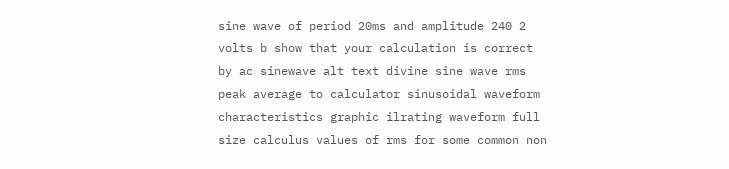sine wave of period 20ms and amplitude 240 2 volts b show that your calculation is correct by ac sinewave alt text divine sine wave rms peak average to calculator sinusoidal waveform characteristics graphic ilrating waveform full size calculus values of rms for some common non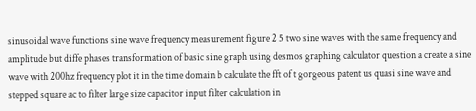sinusoidal wave functions sine wave frequency measurement figure 2 5 two sine waves with the same frequency and amplitude but diffe phases transformation of basic sine graph using desmos graphing calculator question a create a sine wave with 200hz frequency plot it in the time domain b calculate the fft of t gorgeous patent us quasi sine wave and stepped square ac to filter large size capacitor input filter calculation in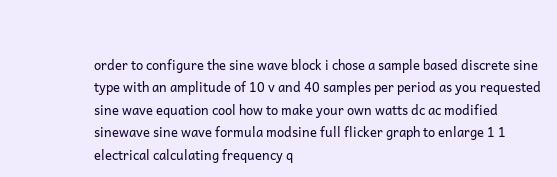order to configure the sine wave block i chose a sample based discrete sine type with an amplitude of 10 v and 40 samples per period as you requested sine wave equation cool how to make your own watts dc ac modified sinewave sine wave formula modsine full flicker graph to enlarge 1 1 electrical calculating frequency q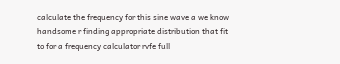calculate the frequency for this sine wave a we know handsome r finding appropriate distribution that fit to for a frequency calculator rvfe full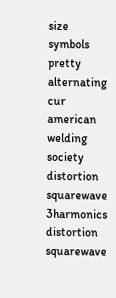size symbols pretty alternating cur american welding society distortion squarewave 3harmonics distortion squarewave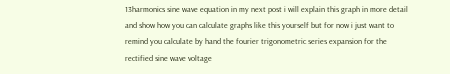13harmonics sine wave equation in my next post i will explain this graph in more detail and show how you can calculate graphs like this yourself but for now i just want to remind you calculate by hand the fourier trigonometric series expansion for the rectified sine wave voltage